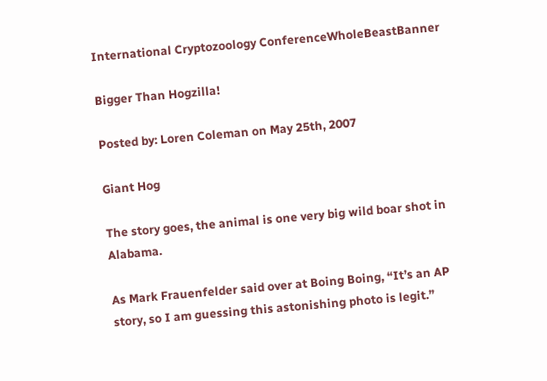International Cryptozoology ConferenceWholeBeastBanner

Bigger Than Hogzilla!

Posted by: Loren Coleman on May 25th, 2007

Giant Hog

The story goes, the animal is one very big wild boar shot in Alabama.

As Mark Frauenfelder said over at Boing Boing, “It’s an AP story, so I am guessing this astonishing photo is legit.”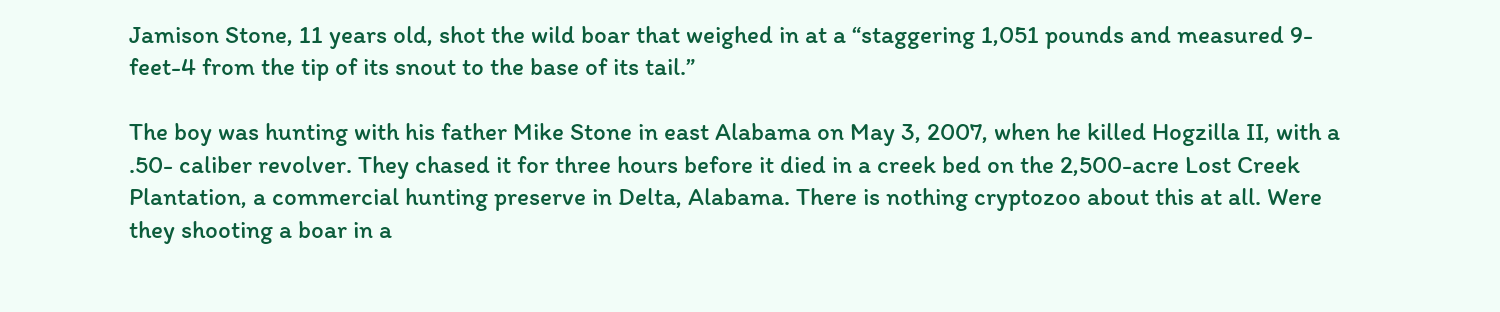Jamison Stone, 11 years old, shot the wild boar that weighed in at a “staggering 1,051 pounds and measured 9-feet-4 from the tip of its snout to the base of its tail.”

The boy was hunting with his father Mike Stone in east Alabama on May 3, 2007, when he killed Hogzilla II, with a .50- caliber revolver. They chased it for three hours before it died in a creek bed on the 2,500-acre Lost Creek Plantation, a commercial hunting preserve in Delta, Alabama. There is nothing cryptozoo about this at all. Were they shooting a boar in a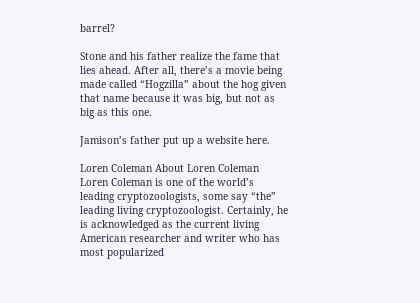barrel?

Stone and his father realize the fame that lies ahead. After all, there’s a movie being made called “Hogzilla” about the hog given that name because it was big, but not as big as this one.

Jamison’s father put up a website here.

Loren Coleman About Loren Coleman
Loren Coleman is one of the world’s leading cryptozoologists, some say “the” leading living cryptozoologist. Certainly, he is acknowledged as the current living American researcher and writer who has most popularized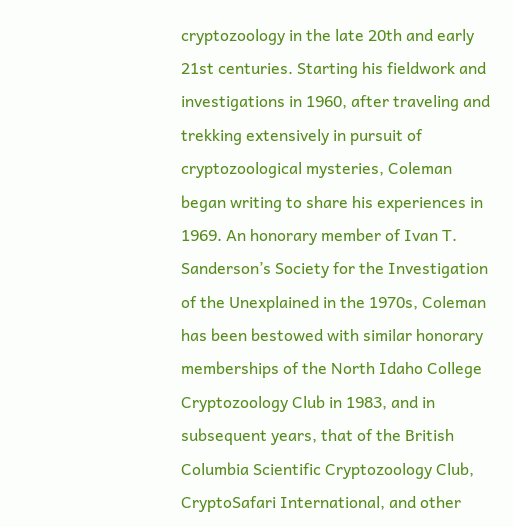cryptozoology in the late 20th and early 21st centuries. Starting his fieldwork and investigations in 1960, after traveling and trekking extensively in pursuit of cryptozoological mysteries, Coleman began writing to share his experiences in 1969. An honorary member of Ivan T. Sanderson’s Society for the Investigation of the Unexplained in the 1970s, Coleman has been bestowed with similar honorary memberships of the North Idaho College Cryptozoology Club in 1983, and in subsequent years, that of the British Columbia Scientific Cryptozoology Club, CryptoSafari International, and other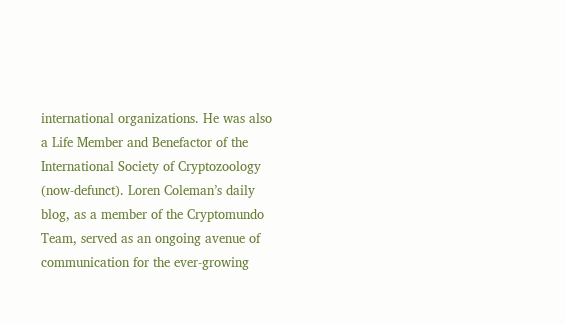international organizations. He was also a Life Member and Benefactor of the International Society of Cryptozoology (now-defunct). Loren Coleman’s daily blog, as a member of the Cryptomundo Team, served as an ongoing avenue of communication for the ever-growing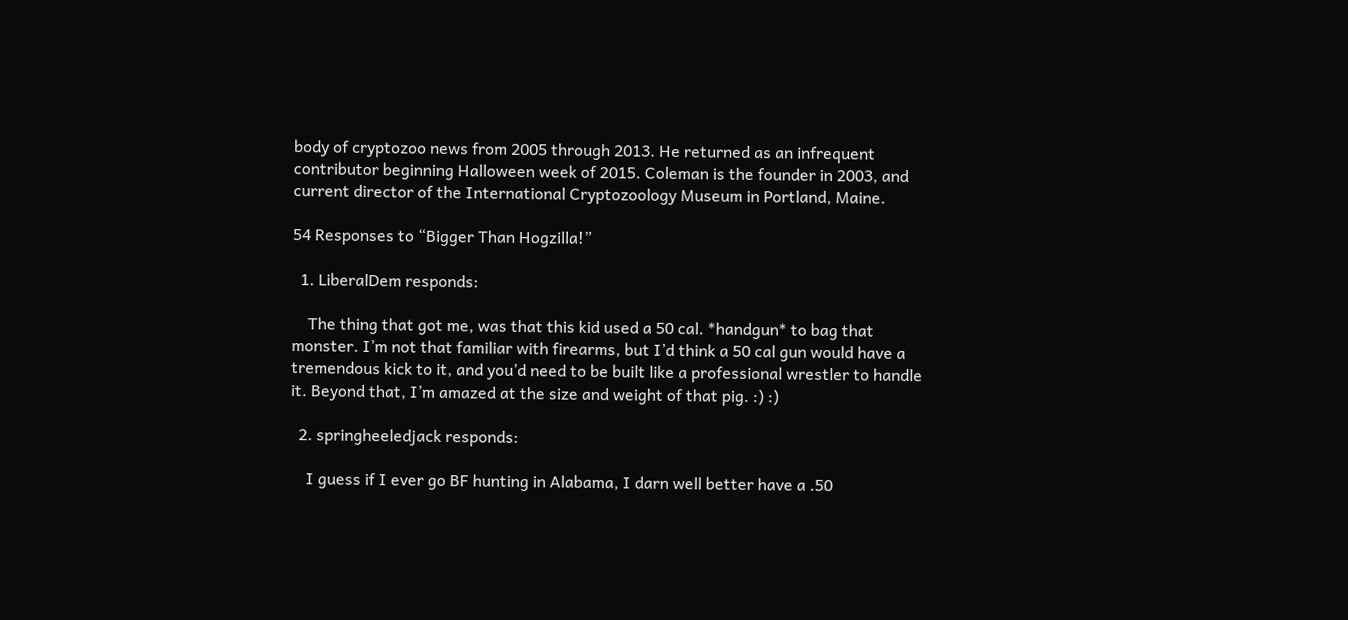body of cryptozoo news from 2005 through 2013. He returned as an infrequent contributor beginning Halloween week of 2015. Coleman is the founder in 2003, and current director of the International Cryptozoology Museum in Portland, Maine.

54 Responses to “Bigger Than Hogzilla!”

  1. LiberalDem responds:

    The thing that got me, was that this kid used a 50 cal. *handgun* to bag that monster. I’m not that familiar with firearms, but I’d think a 50 cal gun would have a tremendous kick to it, and you’d need to be built like a professional wrestler to handle it. Beyond that, I’m amazed at the size and weight of that pig. :) :)

  2. springheeledjack responds:

    I guess if I ever go BF hunting in Alabama, I darn well better have a .50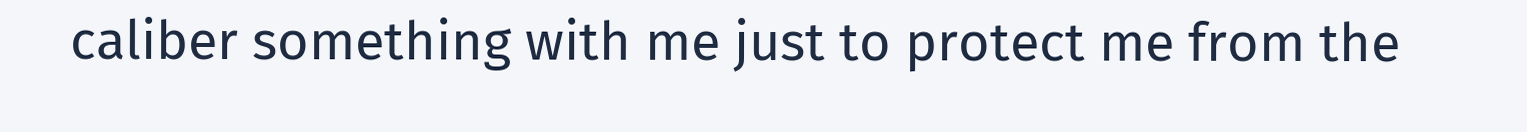caliber something with me just to protect me from the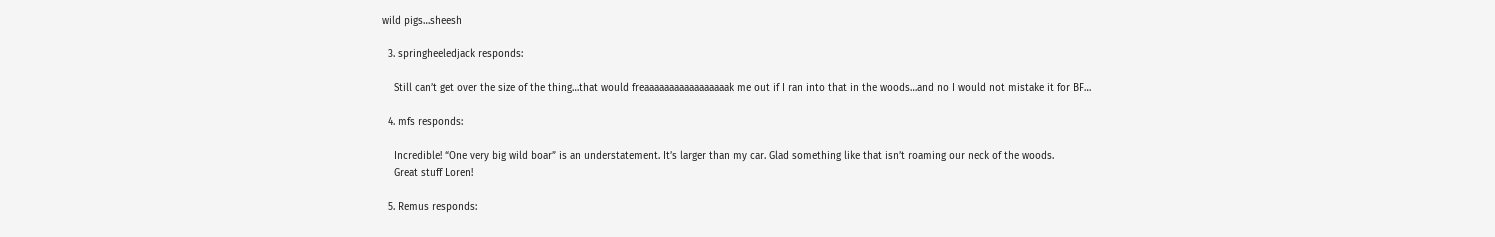wild pigs…sheesh

  3. springheeledjack responds:

    Still can’t get over the size of the thing…that would freaaaaaaaaaaaaaaaaak me out if I ran into that in the woods…and no I would not mistake it for BF…

  4. mfs responds:

    Incredible! “One very big wild boar” is an understatement. It’s larger than my car. Glad something like that isn’t roaming our neck of the woods.
    Great stuff Loren!

  5. Remus responds: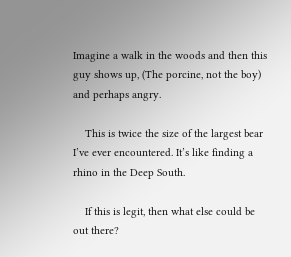Imagine a walk in the woods and then this guy shows up, (The porcine, not the boy) and perhaps angry.

    This is twice the size of the largest bear I’ve ever encountered. It’s like finding a rhino in the Deep South.

    If this is legit, then what else could be out there?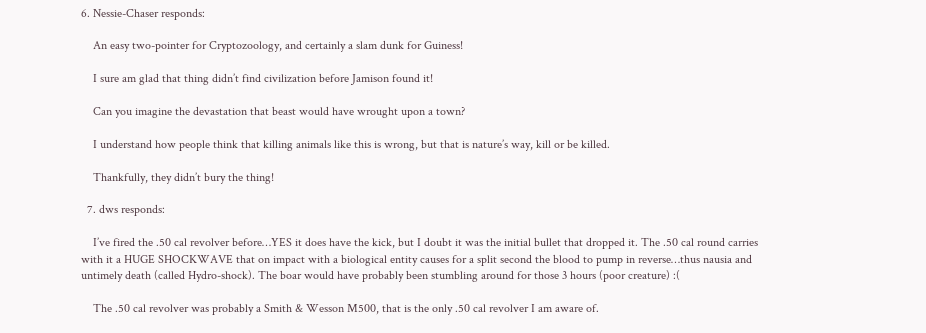6. Nessie-Chaser responds:

    An easy two-pointer for Cryptozoology, and certainly a slam dunk for Guiness!

    I sure am glad that thing didn’t find civilization before Jamison found it!

    Can you imagine the devastation that beast would have wrought upon a town?

    I understand how people think that killing animals like this is wrong, but that is nature’s way, kill or be killed.

    Thankfully, they didn’t bury the thing!

  7. dws responds:

    I’ve fired the .50 cal revolver before…YES it does have the kick, but I doubt it was the initial bullet that dropped it. The .50 cal round carries with it a HUGE SHOCKWAVE that on impact with a biological entity causes for a split second the blood to pump in reverse…thus nausia and untimely death (called Hydro-shock). The boar would have probably been stumbling around for those 3 hours (poor creature) :(

    The .50 cal revolver was probably a Smith & Wesson M500, that is the only .50 cal revolver I am aware of.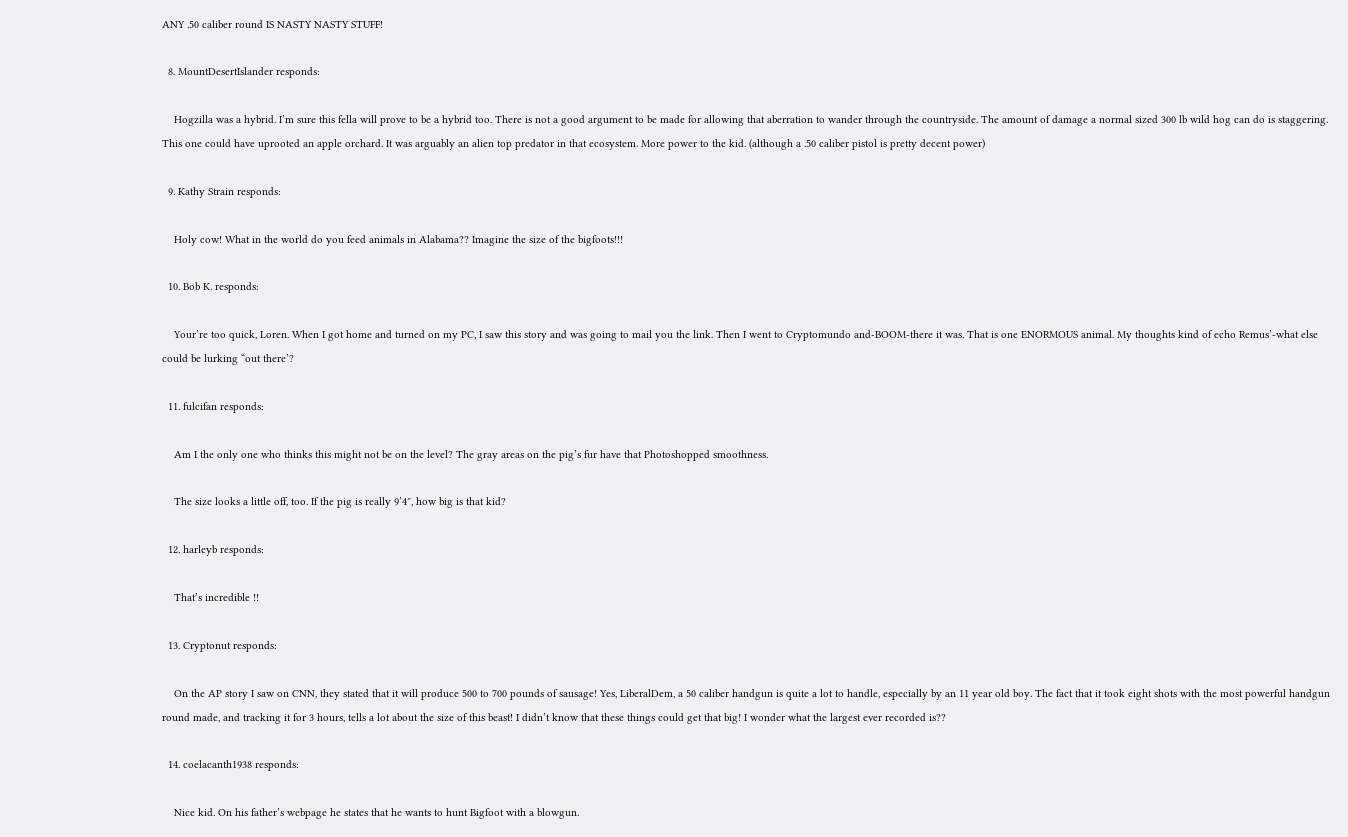ANY .50 caliber round IS NASTY NASTY STUFF!

  8. MountDesertIslander responds:

    Hogzilla was a hybrid. I’m sure this fella will prove to be a hybrid too. There is not a good argument to be made for allowing that aberration to wander through the countryside. The amount of damage a normal sized 300 lb wild hog can do is staggering. This one could have uprooted an apple orchard. It was arguably an alien top predator in that ecosystem. More power to the kid. (although a .50 caliber pistol is pretty decent power)

  9. Kathy Strain responds:

    Holy cow! What in the world do you feed animals in Alabama?? Imagine the size of the bigfoots!!!

  10. Bob K. responds:

    Your’re too quick, Loren. When I got home and turned on my PC, I saw this story and was going to mail you the link. Then I went to Cryptomundo and-BOOM-there it was. That is one ENORMOUS animal. My thoughts kind of echo Remus’-what else could be lurking “out there’?

  11. fulcifan responds:

    Am I the only one who thinks this might not be on the level? The gray areas on the pig’s fur have that Photoshopped smoothness.

    The size looks a little off, too. If the pig is really 9’4″, how big is that kid?

  12. harleyb responds:

    That’s incredible !!

  13. Cryptonut responds:

    On the AP story I saw on CNN, they stated that it will produce 500 to 700 pounds of sausage! Yes, LiberalDem, a 50 caliber handgun is quite a lot to handle, especially by an 11 year old boy. The fact that it took eight shots with the most powerful handgun round made, and tracking it for 3 hours, tells a lot about the size of this beast! I didn’t know that these things could get that big! I wonder what the largest ever recorded is??

  14. coelacanth1938 responds:

    Nice kid. On his father’s webpage he states that he wants to hunt Bigfoot with a blowgun.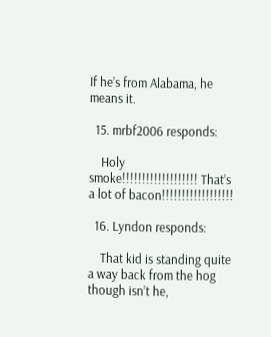If he’s from Alabama, he means it.

  15. mrbf2006 responds:

    Holy smoke!!!!!!!!!!!!!!!!!!! That’s a lot of bacon!!!!!!!!!!!!!!!!!!

  16. Lyndon responds:

    That kid is standing quite a way back from the hog though isn’t he,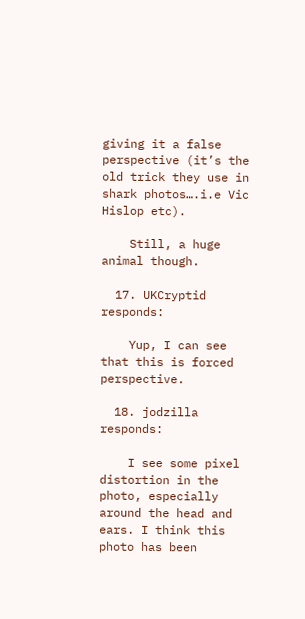giving it a false perspective (it’s the old trick they use in shark photos….i.e Vic Hislop etc).

    Still, a huge animal though.

  17. UKCryptid responds:

    Yup, I can see that this is forced perspective.

  18. jodzilla responds:

    I see some pixel distortion in the photo, especially around the head and ears. I think this photo has been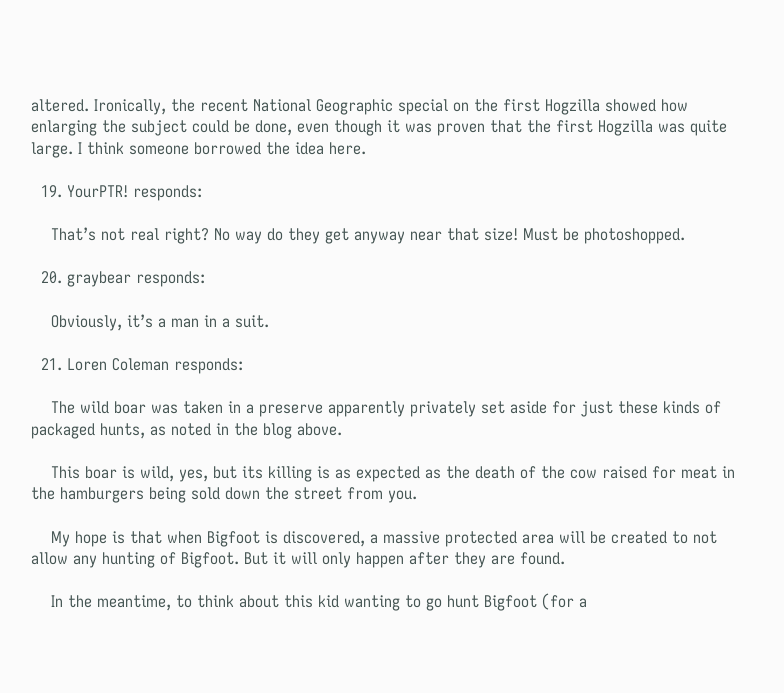altered. Ironically, the recent National Geographic special on the first Hogzilla showed how enlarging the subject could be done, even though it was proven that the first Hogzilla was quite large. I think someone borrowed the idea here.

  19. YourPTR! responds:

    That’s not real right? No way do they get anyway near that size! Must be photoshopped.

  20. graybear responds:

    Obviously, it’s a man in a suit.

  21. Loren Coleman responds:

    The wild boar was taken in a preserve apparently privately set aside for just these kinds of packaged hunts, as noted in the blog above.

    This boar is wild, yes, but its killing is as expected as the death of the cow raised for meat in the hamburgers being sold down the street from you.

    My hope is that when Bigfoot is discovered, a massive protected area will be created to not allow any hunting of Bigfoot. But it will only happen after they are found.

    In the meantime, to think about this kid wanting to go hunt Bigfoot (for a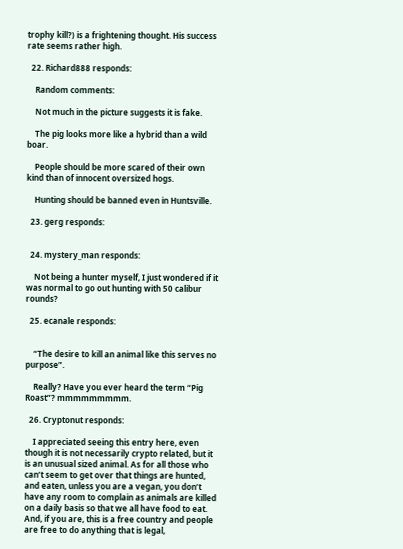trophy kill?) is a frightening thought. His success rate seems rather high.

  22. Richard888 responds:

    Random comments:

    Not much in the picture suggests it is fake.

    The pig looks more like a hybrid than a wild boar.

    People should be more scared of their own kind than of innocent oversized hogs.

    Hunting should be banned even in Huntsville.

  23. gerg responds:


  24. mystery_man responds:

    Not being a hunter myself, I just wondered if it was normal to go out hunting with 50 calibur rounds?

  25. ecanale responds:


    “The desire to kill an animal like this serves no purpose”.

    Really? Have you ever heard the term “Pig Roast”? mmmmmmmmm.

  26. Cryptonut responds:

    I appreciated seeing this entry here, even though it is not necessarily crypto related, but it is an unusual sized animal. As for all those who can’t seem to get over that things are hunted, and eaten, unless you are a vegan, you don’t have any room to complain as animals are killed on a daily basis so that we all have food to eat. And, if you are, this is a free country and people are free to do anything that is legal,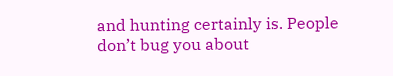and hunting certainly is. People don’t bug you about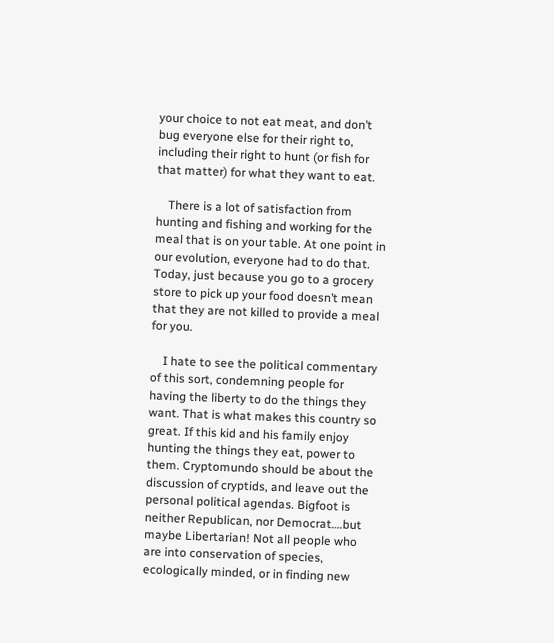your choice to not eat meat, and don’t bug everyone else for their right to, including their right to hunt (or fish for that matter) for what they want to eat.

    There is a lot of satisfaction from hunting and fishing and working for the meal that is on your table. At one point in our evolution, everyone had to do that. Today, just because you go to a grocery store to pick up your food doesn’t mean that they are not killed to provide a meal for you.

    I hate to see the political commentary of this sort, condemning people for having the liberty to do the things they want. That is what makes this country so great. If this kid and his family enjoy hunting the things they eat, power to them. Cryptomundo should be about the discussion of cryptids, and leave out the personal political agendas. Bigfoot is neither Republican, nor Democrat….but maybe Libertarian! Not all people who are into conservation of species, ecologically minded, or in finding new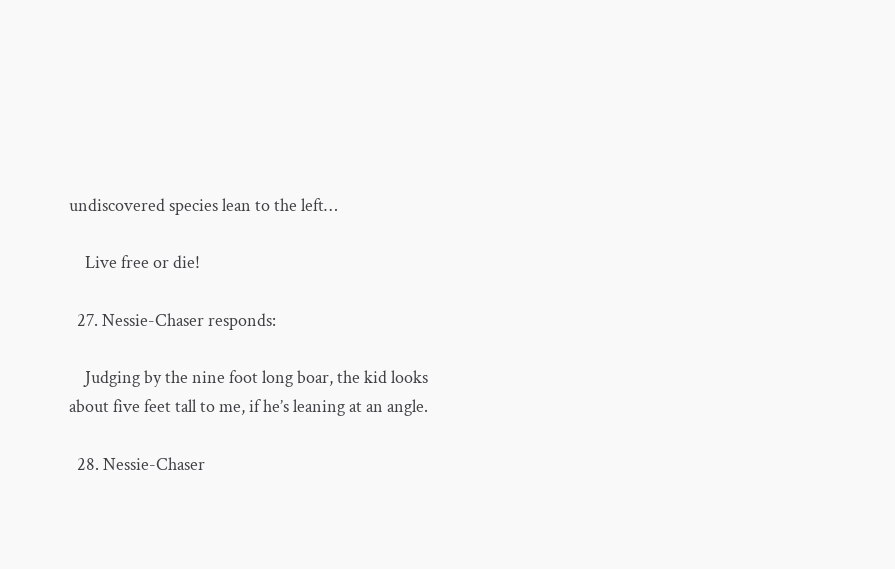undiscovered species lean to the left…

    Live free or die!

  27. Nessie-Chaser responds:

    Judging by the nine foot long boar, the kid looks about five feet tall to me, if he’s leaning at an angle.

  28. Nessie-Chaser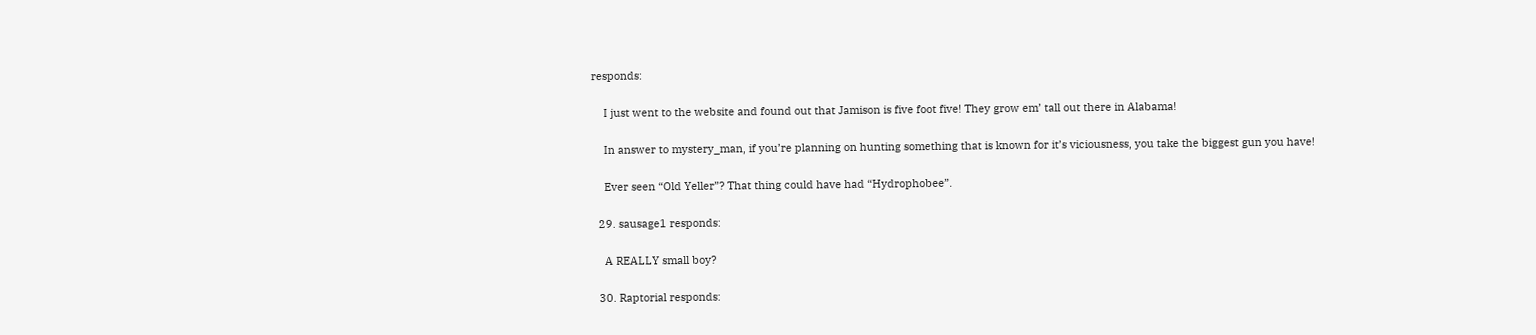responds:

    I just went to the website and found out that Jamison is five foot five! They grow em’ tall out there in Alabama!

    In answer to mystery_man, if you’re planning on hunting something that is known for it’s viciousness, you take the biggest gun you have!

    Ever seen “Old Yeller”? That thing could have had “Hydrophobee”.

  29. sausage1 responds:

    A REALLY small boy?

  30. Raptorial responds: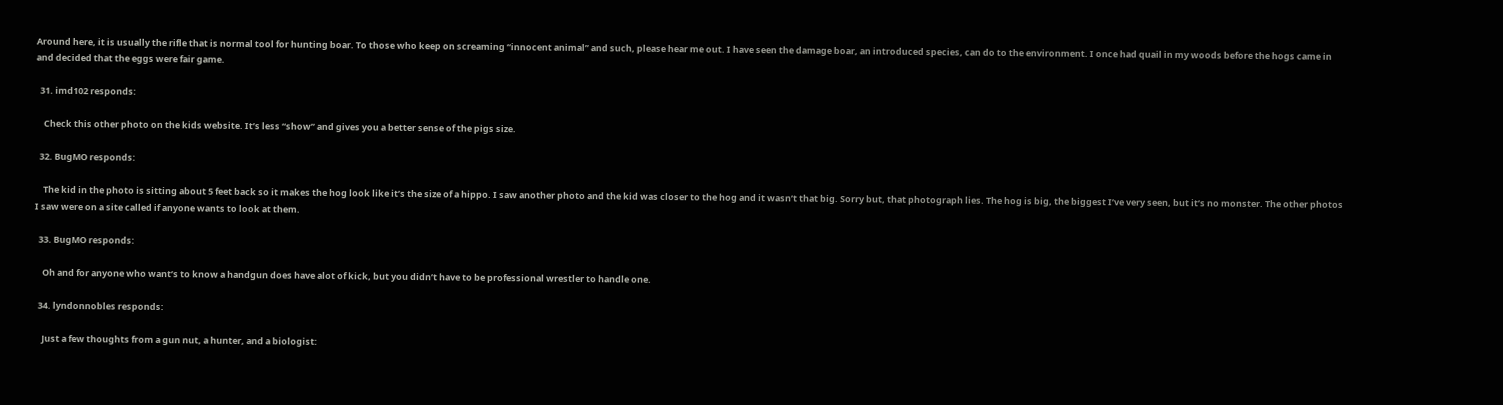Around here, it is usually the rifle that is normal tool for hunting boar. To those who keep on screaming “innocent animal” and such, please hear me out. I have seen the damage boar, an introduced species, can do to the environment. I once had quail in my woods before the hogs came in and decided that the eggs were fair game.

  31. imd102 responds:

    Check this other photo on the kids website. It’s less “show” and gives you a better sense of the pigs size.

  32. BugMO responds:

    The kid in the photo is sitting about 5 feet back so it makes the hog look like it’s the size of a hippo. I saw another photo and the kid was closer to the hog and it wasn’t that big. Sorry but, that photograph lies. The hog is big, the biggest I’ve very seen, but it’s no monster. The other photos I saw were on a site called if anyone wants to look at them.

  33. BugMO responds:

    Oh and for anyone who want’s to know a handgun does have alot of kick, but you didn’t have to be professional wrestler to handle one.

  34. lyndonnobles responds:

    Just a few thoughts from a gun nut, a hunter, and a biologist: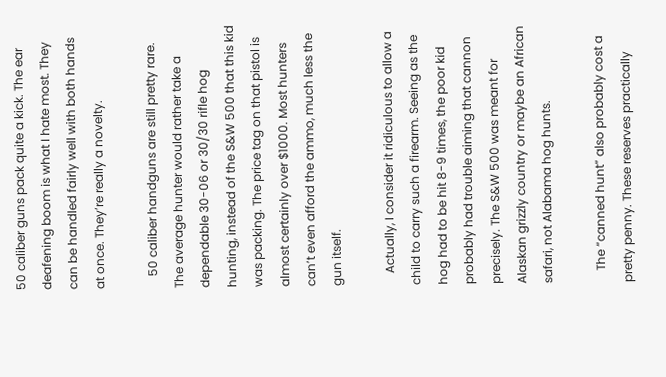50 caliber guns pack quite a kick. The ear deafening boom is what I hate most. They can be handled fairly well with both hands at once. They’re really a novelty.

    50 caliber handguns are still pretty rare. The average hunter would rather take a dependable 30-06 or 30/30 rifle hog hunting, instead of the S&W 500 that this kid was packing. The price tag on that pistol is almost certainly over $1000. Most hunters can’t even afford the ammo, much less the gun itself.

    Actually, I consider it ridiculous to allow a child to carry such a firearm. Seeing as the hog had to be hit 8-9 times, the poor kid probably had trouble aiming that cannon precisely. The S&W 500 was meant for Alaskan grizzly country or maybe an African safari, not Alabama hog hunts.

    The “canned hunt” also probably cost a pretty penny. These reserves practically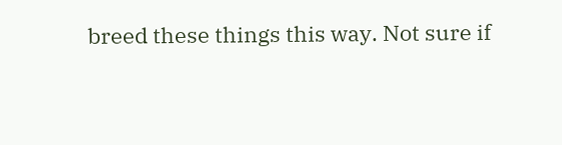breed these things this way. Not sure if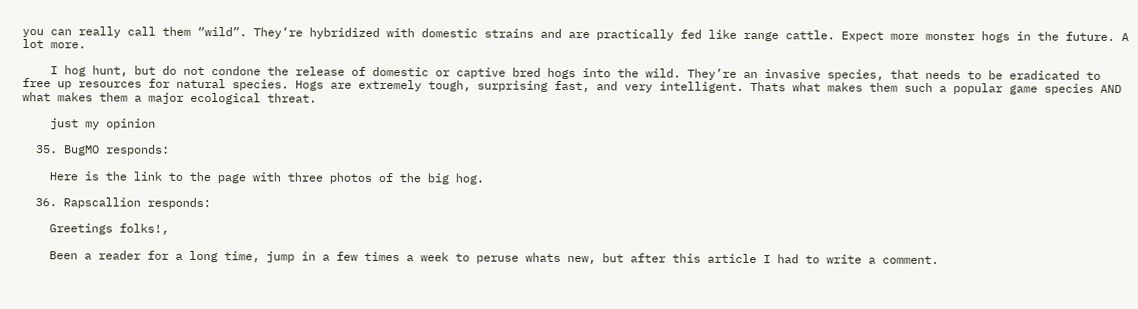you can really call them “wild”. They’re hybridized with domestic strains and are practically fed like range cattle. Expect more monster hogs in the future. A lot more.

    I hog hunt, but do not condone the release of domestic or captive bred hogs into the wild. They’re an invasive species, that needs to be eradicated to free up resources for natural species. Hogs are extremely tough, surprising fast, and very intelligent. Thats what makes them such a popular game species AND what makes them a major ecological threat.

    just my opinion

  35. BugMO responds:

    Here is the link to the page with three photos of the big hog.

  36. Rapscallion responds:

    Greetings folks!,

    Been a reader for a long time, jump in a few times a week to peruse whats new, but after this article I had to write a comment.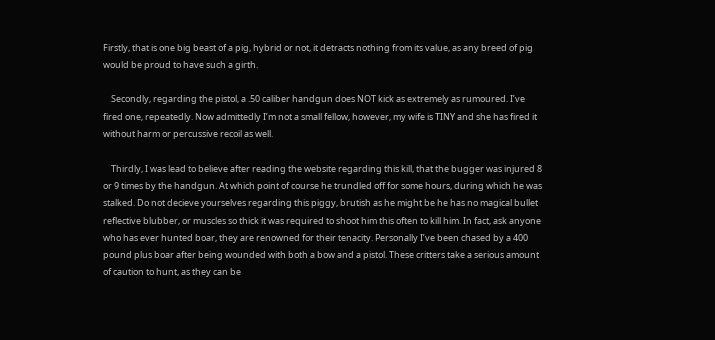Firstly, that is one big beast of a pig, hybrid or not, it detracts nothing from its value, as any breed of pig would be proud to have such a girth.

    Secondly, regarding the pistol, a .50 caliber handgun does NOT kick as extremely as rumoured. I’ve fired one, repeatedly. Now admittedly I’m not a small fellow, however, my wife is TINY and she has fired it without harm or percussive recoil as well.

    Thirdly, I was lead to believe after reading the website regarding this kill, that the bugger was injured 8 or 9 times by the handgun. At which point of course he trundled off for some hours, during which he was stalked. Do not decieve yourselves regarding this piggy, brutish as he might be he has no magical bullet reflective blubber, or muscles so thick it was required to shoot him this often to kill him. In fact, ask anyone who has ever hunted boar, they are renowned for their tenacity. Personally I’ve been chased by a 400 pound plus boar after being wounded with both a bow and a pistol. These critters take a serious amount of caution to hunt, as they can be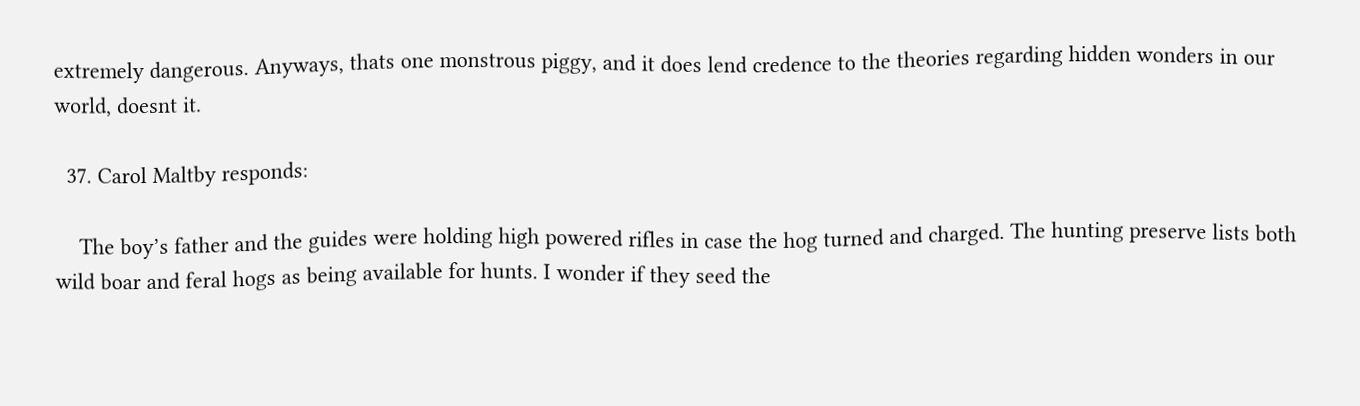extremely dangerous. Anyways, thats one monstrous piggy, and it does lend credence to the theories regarding hidden wonders in our world, doesnt it.

  37. Carol Maltby responds:

    The boy’s father and the guides were holding high powered rifles in case the hog turned and charged. The hunting preserve lists both wild boar and feral hogs as being available for hunts. I wonder if they seed the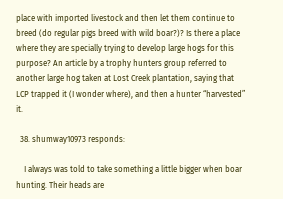place with imported livestock and then let them continue to breed (do regular pigs breed with wild boar?)? Is there a place where they are specially trying to develop large hogs for this purpose? An article by a trophy hunters group referred to another large hog taken at Lost Creek plantation, saying that LCP trapped it (I wonder where), and then a hunter “harvested” it.

  38. shumway10973 responds:

    I always was told to take something a little bigger when boar hunting. Their heads are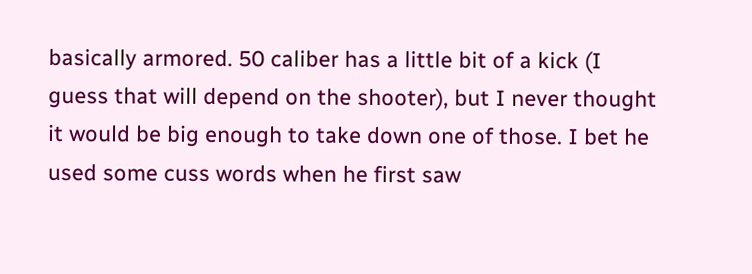basically armored. 50 caliber has a little bit of a kick (I guess that will depend on the shooter), but I never thought it would be big enough to take down one of those. I bet he used some cuss words when he first saw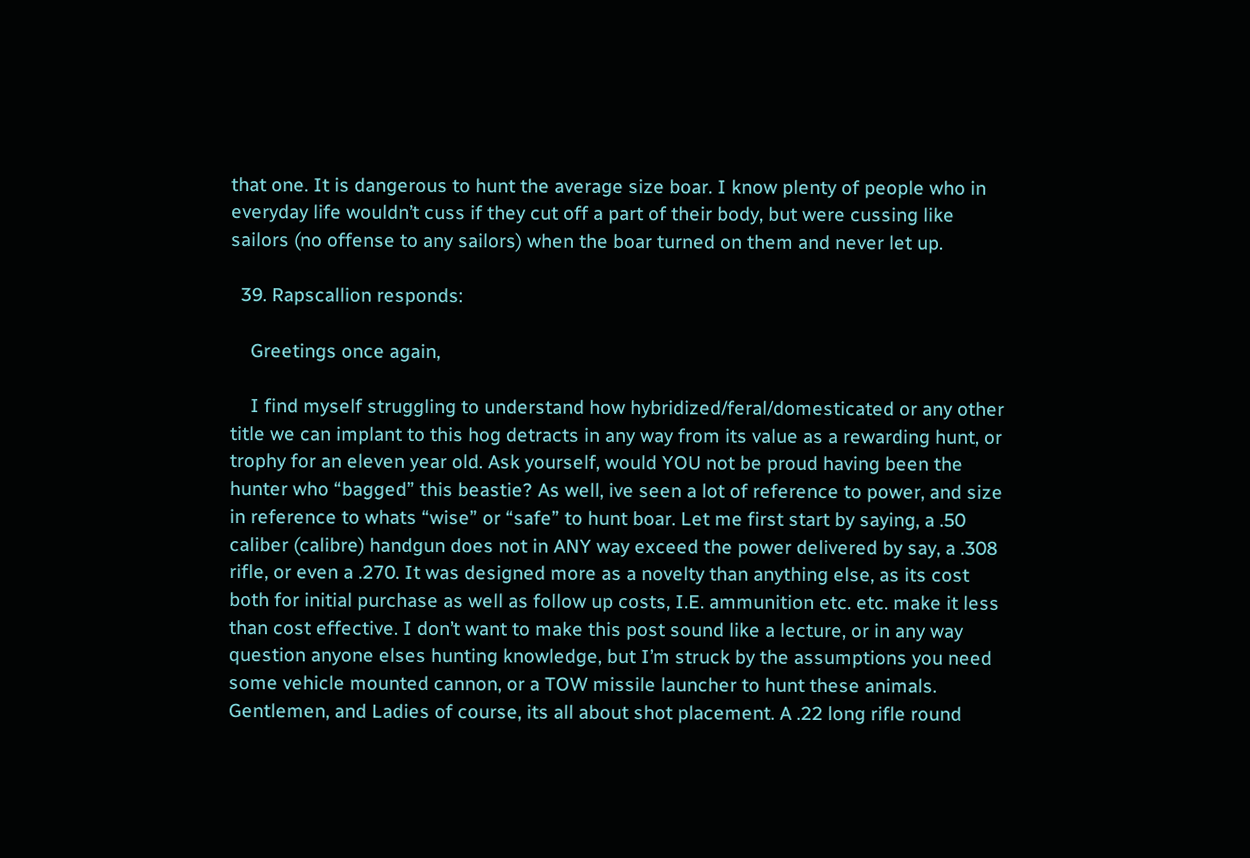that one. It is dangerous to hunt the average size boar. I know plenty of people who in everyday life wouldn’t cuss if they cut off a part of their body, but were cussing like sailors (no offense to any sailors) when the boar turned on them and never let up.

  39. Rapscallion responds:

    Greetings once again,

    I find myself struggling to understand how hybridized/feral/domesticated or any other title we can implant to this hog detracts in any way from its value as a rewarding hunt, or trophy for an eleven year old. Ask yourself, would YOU not be proud having been the hunter who “bagged” this beastie? As well, ive seen a lot of reference to power, and size in reference to whats “wise” or “safe” to hunt boar. Let me first start by saying, a .50 caliber (calibre) handgun does not in ANY way exceed the power delivered by say, a .308 rifle, or even a .270. It was designed more as a novelty than anything else, as its cost both for initial purchase as well as follow up costs, I.E. ammunition etc. etc. make it less than cost effective. I don’t want to make this post sound like a lecture, or in any way question anyone elses hunting knowledge, but I’m struck by the assumptions you need some vehicle mounted cannon, or a TOW missile launcher to hunt these animals. Gentlemen, and Ladies of course, its all about shot placement. A .22 long rifle round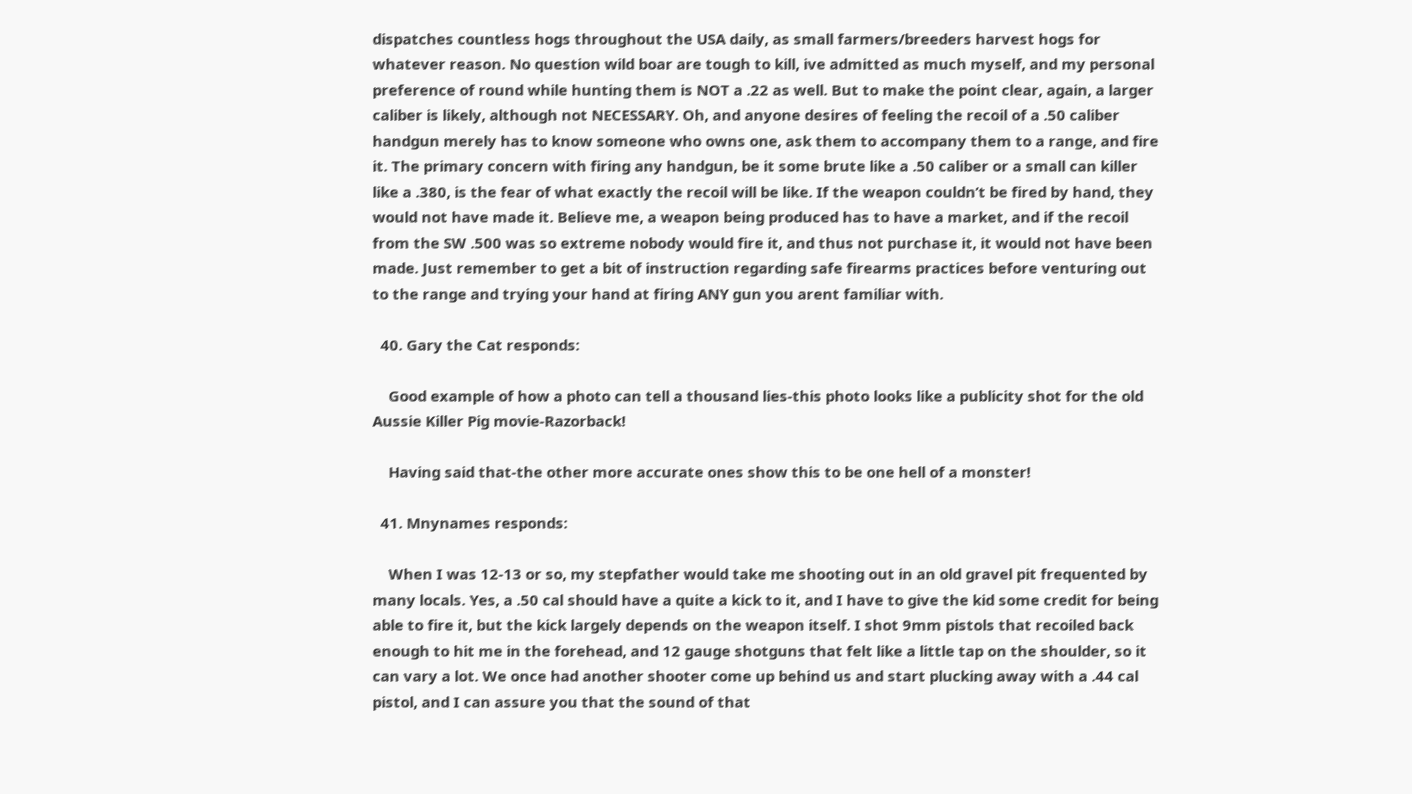dispatches countless hogs throughout the USA daily, as small farmers/breeders harvest hogs for whatever reason. No question wild boar are tough to kill, ive admitted as much myself, and my personal preference of round while hunting them is NOT a .22 as well. But to make the point clear, again, a larger caliber is likely, although not NECESSARY. Oh, and anyone desires of feeling the recoil of a .50 caliber handgun merely has to know someone who owns one, ask them to accompany them to a range, and fire it. The primary concern with firing any handgun, be it some brute like a .50 caliber or a small can killer like a .380, is the fear of what exactly the recoil will be like. If the weapon couldn’t be fired by hand, they would not have made it. Believe me, a weapon being produced has to have a market, and if the recoil from the SW .500 was so extreme nobody would fire it, and thus not purchase it, it would not have been made. Just remember to get a bit of instruction regarding safe firearms practices before venturing out to the range and trying your hand at firing ANY gun you arent familiar with.

  40. Gary the Cat responds:

    Good example of how a photo can tell a thousand lies-this photo looks like a publicity shot for the old Aussie Killer Pig movie-Razorback!

    Having said that-the other more accurate ones show this to be one hell of a monster!

  41. Mnynames responds:

    When I was 12-13 or so, my stepfather would take me shooting out in an old gravel pit frequented by many locals. Yes, a .50 cal should have a quite a kick to it, and I have to give the kid some credit for being able to fire it, but the kick largely depends on the weapon itself. I shot 9mm pistols that recoiled back enough to hit me in the forehead, and 12 gauge shotguns that felt like a little tap on the shoulder, so it can vary a lot. We once had another shooter come up behind us and start plucking away with a .44 cal pistol, and I can assure you that the sound of that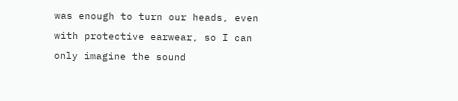was enough to turn our heads, even with protective earwear, so I can only imagine the sound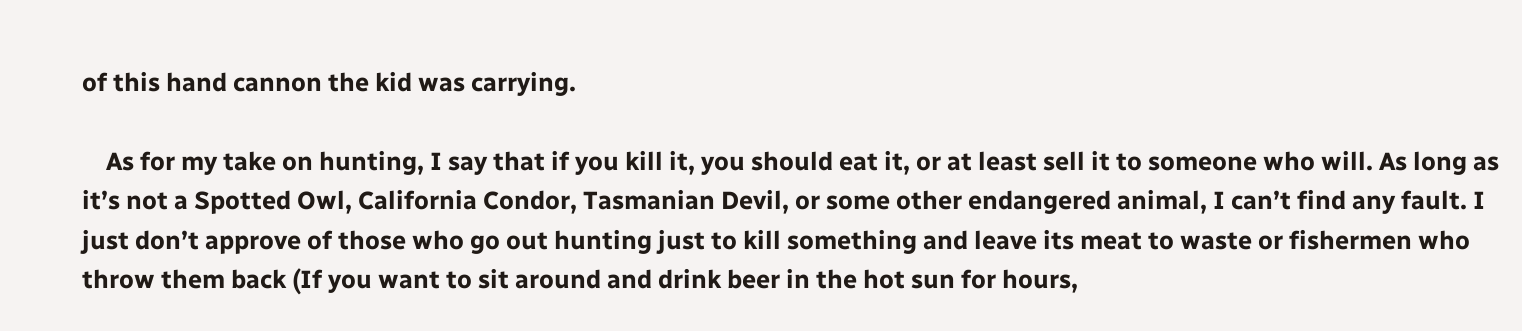of this hand cannon the kid was carrying.

    As for my take on hunting, I say that if you kill it, you should eat it, or at least sell it to someone who will. As long as it’s not a Spotted Owl, California Condor, Tasmanian Devil, or some other endangered animal, I can’t find any fault. I just don’t approve of those who go out hunting just to kill something and leave its meat to waste or fishermen who throw them back (If you want to sit around and drink beer in the hot sun for hours,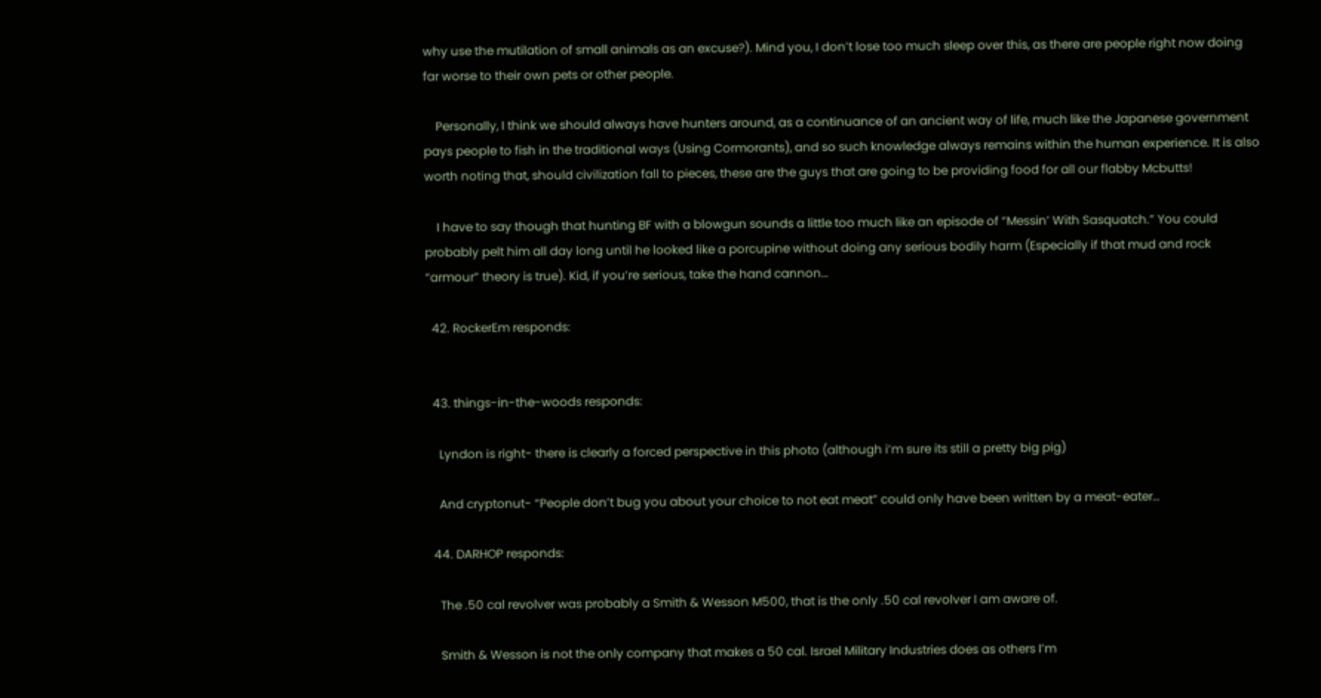why use the mutilation of small animals as an excuse?). Mind you, I don’t lose too much sleep over this, as there are people right now doing far worse to their own pets or other people.

    Personally, I think we should always have hunters around, as a continuance of an ancient way of life, much like the Japanese government pays people to fish in the traditional ways (Using Cormorants), and so such knowledge always remains within the human experience. It is also worth noting that, should civilization fall to pieces, these are the guys that are going to be providing food for all our flabby Mcbutts!

    I have to say though that hunting BF with a blowgun sounds a little too much like an episode of “Messin’ With Sasquatch.” You could probably pelt him all day long until he looked like a porcupine without doing any serious bodily harm (Especially if that mud and rock “armour” theory is true). Kid, if you’re serious, take the hand cannon…

  42. RockerEm responds:


  43. things-in-the-woods responds:

    Lyndon is right- there is clearly a forced perspective in this photo (although i’m sure its still a pretty big pig)

    And cryptonut- “People don’t bug you about your choice to not eat meat” could only have been written by a meat-eater…

  44. DARHOP responds:

    The .50 cal revolver was probably a Smith & Wesson M500, that is the only .50 cal revolver I am aware of.

    Smith & Wesson is not the only company that makes a 50 cal. Israel Military Industries does as others I’m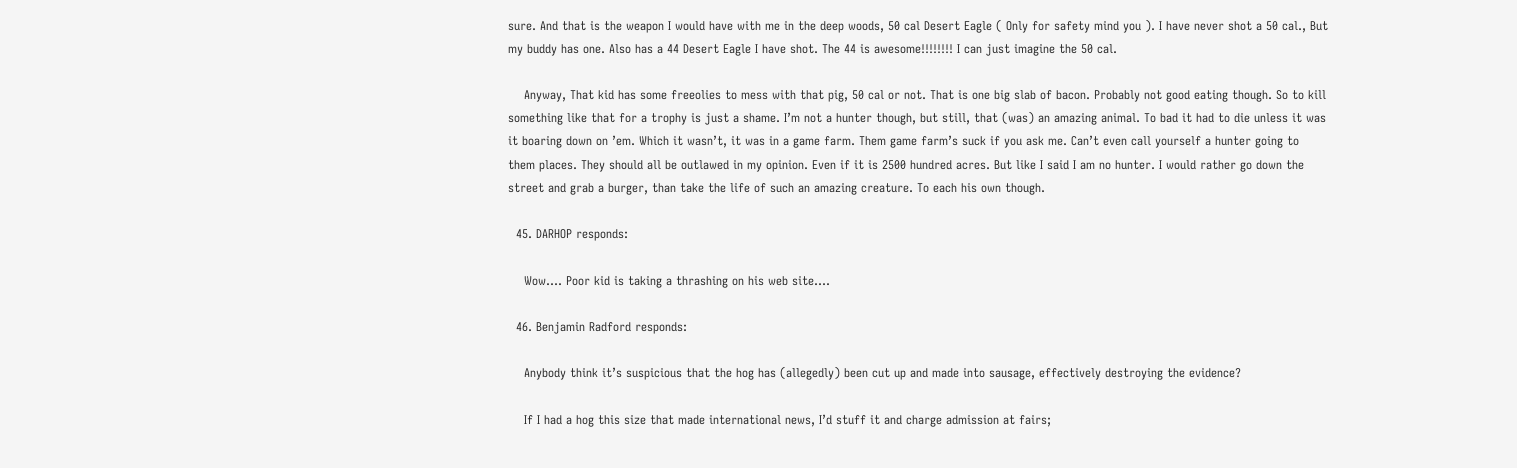sure. And that is the weapon I would have with me in the deep woods, 50 cal Desert Eagle ( Only for safety mind you ). I have never shot a 50 cal., But my buddy has one. Also has a 44 Desert Eagle I have shot. The 44 is awesome!!!!!!!! I can just imagine the 50 cal.

    Anyway, That kid has some freeolies to mess with that pig, 50 cal or not. That is one big slab of bacon. Probably not good eating though. So to kill something like that for a trophy is just a shame. I’m not a hunter though, but still, that (was) an amazing animal. To bad it had to die unless it was it boaring down on ’em. Which it wasn’t, it was in a game farm. Them game farm’s suck if you ask me. Can’t even call yourself a hunter going to them places. They should all be outlawed in my opinion. Even if it is 2500 hundred acres. But like I said I am no hunter. I would rather go down the street and grab a burger, than take the life of such an amazing creature. To each his own though.

  45. DARHOP responds:

    Wow…. Poor kid is taking a thrashing on his web site….

  46. Benjamin Radford responds:

    Anybody think it’s suspicious that the hog has (allegedly) been cut up and made into sausage, effectively destroying the evidence?

    If I had a hog this size that made international news, I’d stuff it and charge admission at fairs;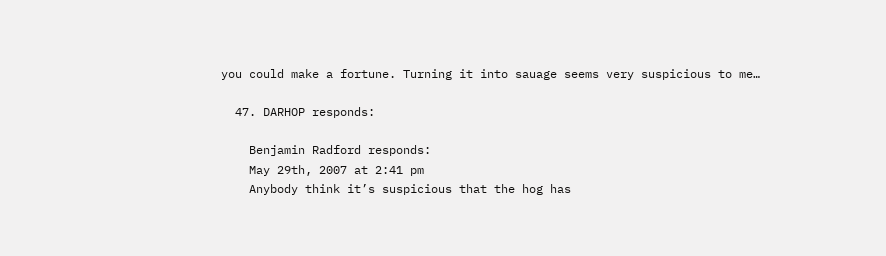you could make a fortune. Turning it into sauage seems very suspicious to me…

  47. DARHOP responds:

    Benjamin Radford responds:
    May 29th, 2007 at 2:41 pm
    Anybody think it’s suspicious that the hog has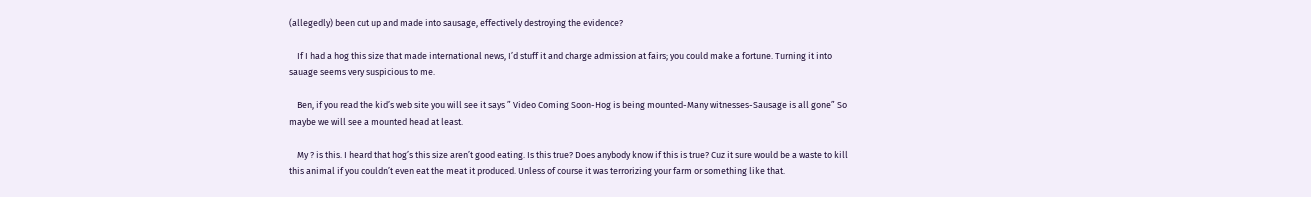(allegedly) been cut up and made into sausage, effectively destroying the evidence?

    If I had a hog this size that made international news, I’d stuff it and charge admission at fairs; you could make a fortune. Turning it into sauage seems very suspicious to me.

    Ben, if you read the kid’s web site you will see it says ” Video Coming Soon-Hog is being mounted-Many witnesses-Sausage is all gone” So maybe we will see a mounted head at least.

    My ? is this. I heard that hog’s this size aren’t good eating. Is this true? Does anybody know if this is true? Cuz it sure would be a waste to kill this animal if you couldn’t even eat the meat it produced. Unless of course it was terrorizing your farm or something like that.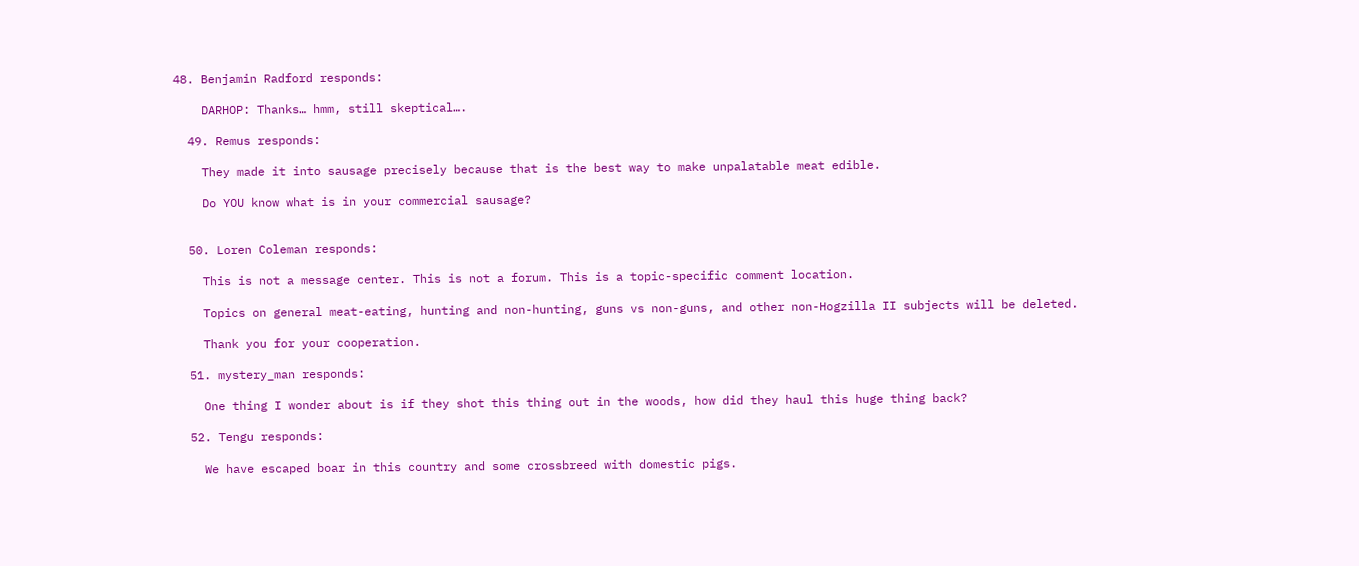48. Benjamin Radford responds:

    DARHOP: Thanks… hmm, still skeptical….

  49. Remus responds:

    They made it into sausage precisely because that is the best way to make unpalatable meat edible.

    Do YOU know what is in your commercial sausage?


  50. Loren Coleman responds:

    This is not a message center. This is not a forum. This is a topic-specific comment location.

    Topics on general meat-eating, hunting and non-hunting, guns vs non-guns, and other non-Hogzilla II subjects will be deleted.

    Thank you for your cooperation.

  51. mystery_man responds:

    One thing I wonder about is if they shot this thing out in the woods, how did they haul this huge thing back?

  52. Tengu responds:

    We have escaped boar in this country and some crossbreed with domestic pigs.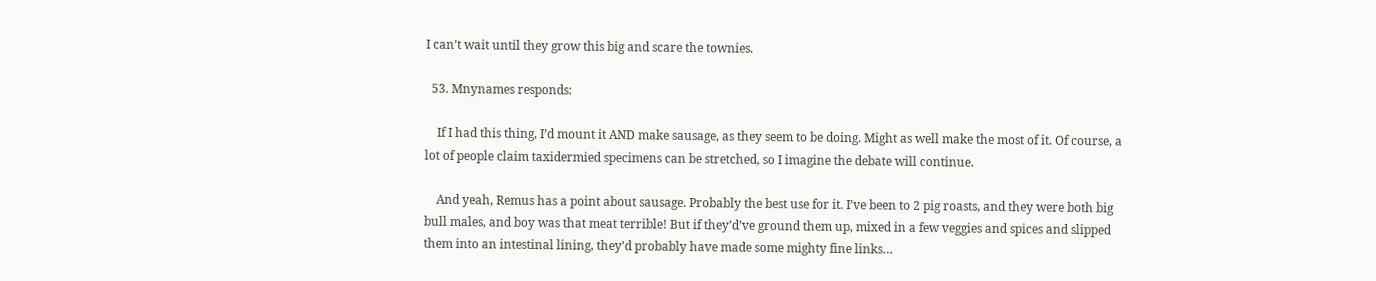I can’t wait until they grow this big and scare the townies.

  53. Mnynames responds:

    If I had this thing, I’d mount it AND make sausage, as they seem to be doing. Might as well make the most of it. Of course, a lot of people claim taxidermied specimens can be stretched, so I imagine the debate will continue.

    And yeah, Remus has a point about sausage. Probably the best use for it. I’ve been to 2 pig roasts, and they were both big bull males, and boy was that meat terrible! But if they’d’ve ground them up, mixed in a few veggies and spices and slipped them into an intestinal lining, they’d probably have made some mighty fine links…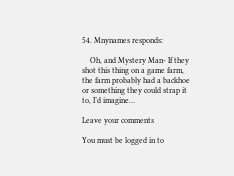54. Mnynames responds:

    Oh, and Mystery Man- If they shot this thing on a game farm, the farm probably had a backhoe or something they could strap it to, I’d imagine…

Leave your comments

You must be logged in to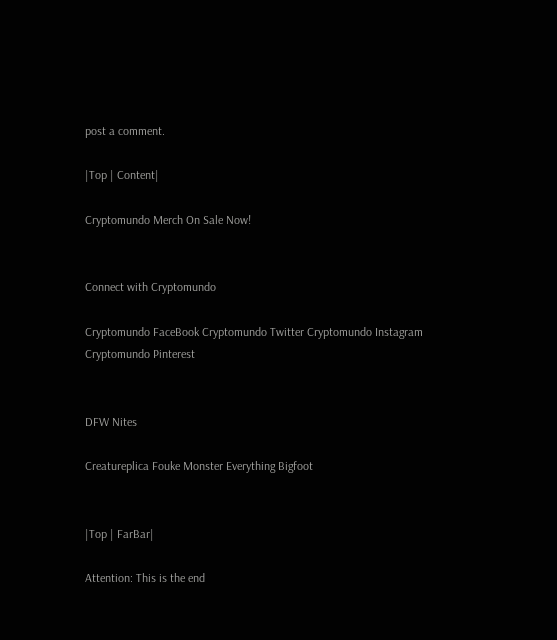post a comment.

|Top | Content|

Cryptomundo Merch On Sale Now!


Connect with Cryptomundo

Cryptomundo FaceBook Cryptomundo Twitter Cryptomundo Instagram Cryptomundo Pinterest


DFW Nites

Creatureplica Fouke Monster Everything Bigfoot


|Top | FarBar|

Attention: This is the end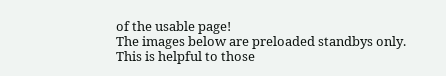of the usable page!
The images below are preloaded standbys only.
This is helpful to those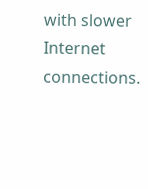with slower Internet connections.